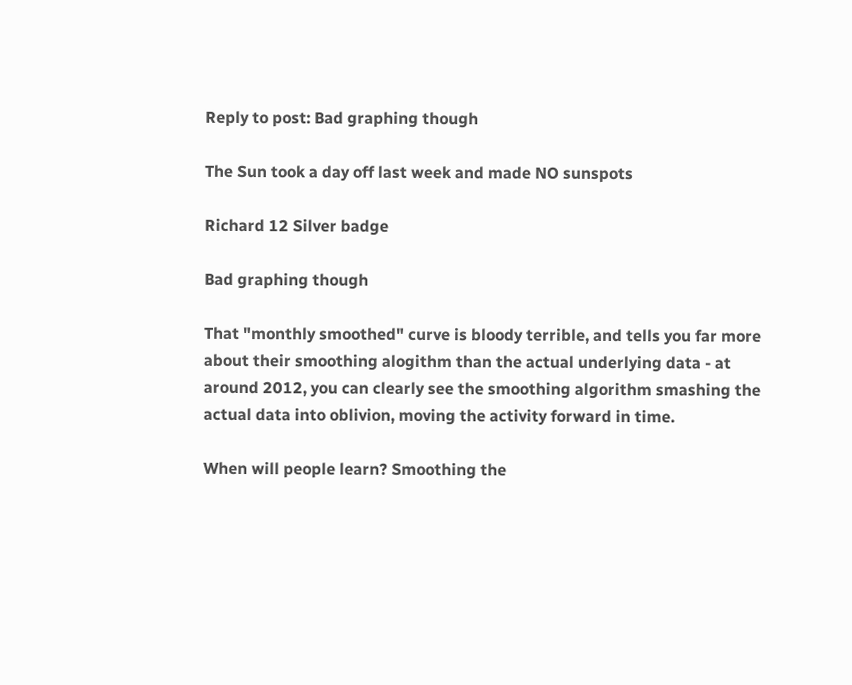Reply to post: Bad graphing though

The Sun took a day off last week and made NO sunspots

Richard 12 Silver badge

Bad graphing though

That "monthly smoothed" curve is bloody terrible, and tells you far more about their smoothing alogithm than the actual underlying data - at around 2012, you can clearly see the smoothing algorithm smashing the actual data into oblivion, moving the activity forward in time.

When will people learn? Smoothing the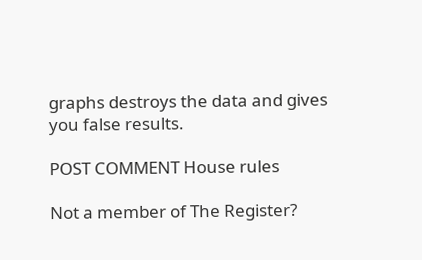graphs destroys the data and gives you false results.

POST COMMENT House rules

Not a member of The Register?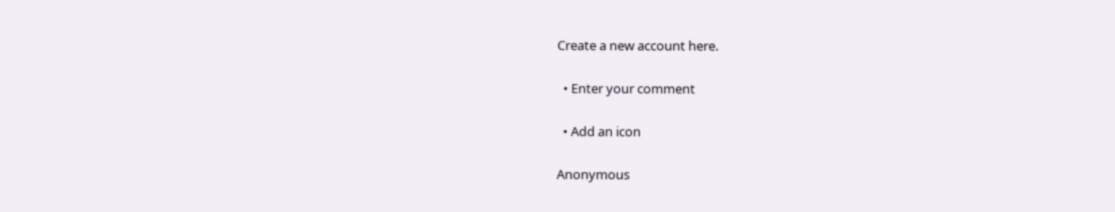Create a new account here.

  • Enter your comment

  • Add an icon

Anonymous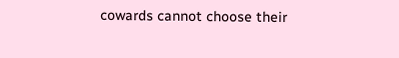cowards cannot choose their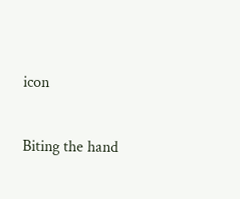icon

Biting the hand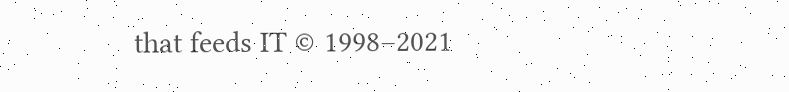that feeds IT © 1998–2021